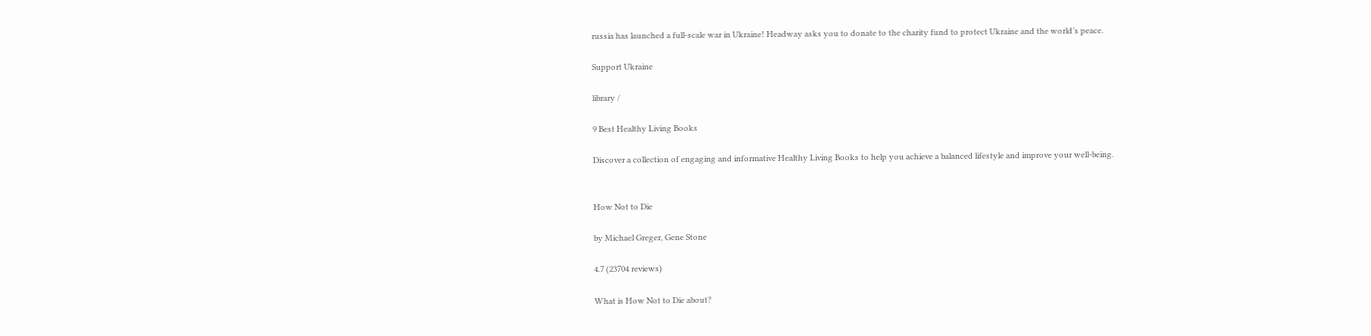russia has launched a full-scale war in Ukraine! Headway asks you to donate to the charity fund to protect Ukraine and the world’s peace.

Support Ukraine

library /

9 Best Healthy Living Books

Discover a collection of engaging and informative Healthy Living Books to help you achieve a balanced lifestyle and improve your well-being.


How Not to Die

by Michael Greger, Gene Stone

4.7 (23704 reviews)

What is How Not to Die about?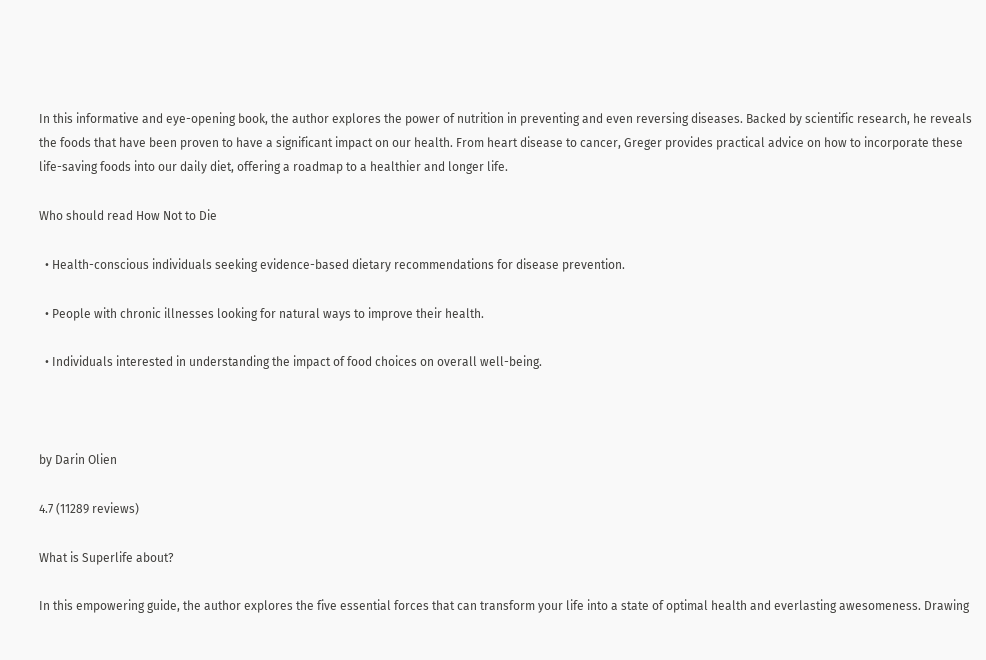In this informative and eye-opening book, the author explores the power of nutrition in preventing and even reversing diseases. Backed by scientific research, he reveals the foods that have been proven to have a significant impact on our health. From heart disease to cancer, Greger provides practical advice on how to incorporate these life-saving foods into our daily diet, offering a roadmap to a healthier and longer life.

Who should read How Not to Die

  • Health-conscious individuals seeking evidence-based dietary recommendations for disease prevention.

  • People with chronic illnesses looking for natural ways to improve their health.

  • Individuals interested in understanding the impact of food choices on overall well-being.



by Darin Olien

4.7 (11289 reviews)

What is Superlife about?

In this empowering guide, the author explores the five essential forces that can transform your life into a state of optimal health and everlasting awesomeness. Drawing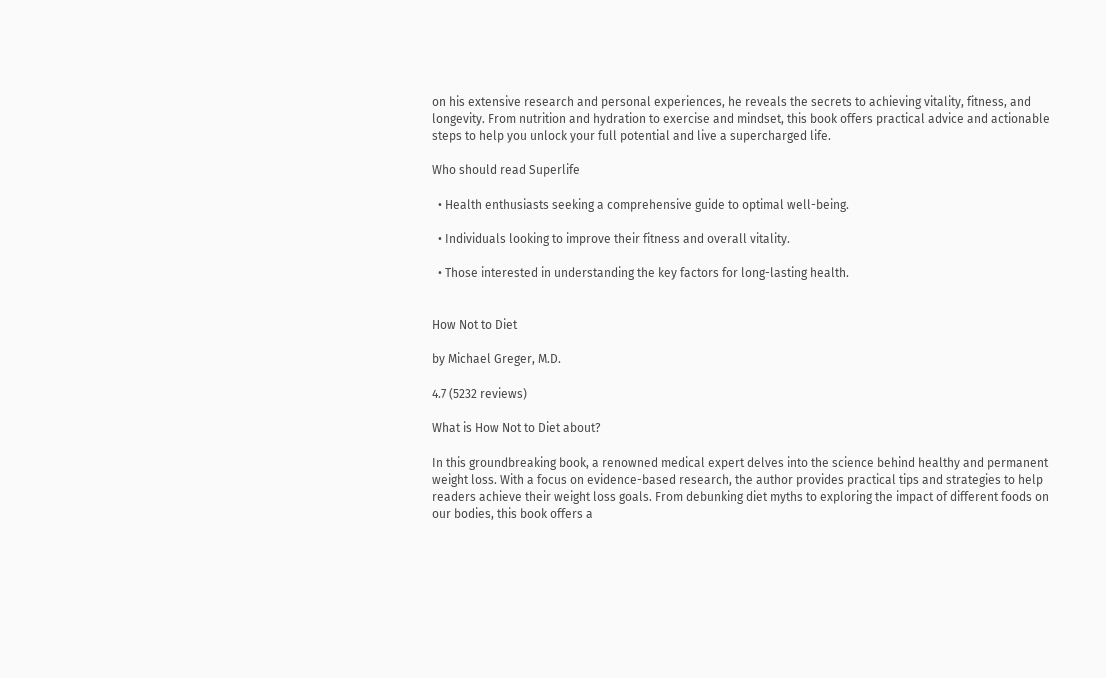on his extensive research and personal experiences, he reveals the secrets to achieving vitality, fitness, and longevity. From nutrition and hydration to exercise and mindset, this book offers practical advice and actionable steps to help you unlock your full potential and live a supercharged life.

Who should read Superlife

  • Health enthusiasts seeking a comprehensive guide to optimal well-being.

  • Individuals looking to improve their fitness and overall vitality.

  • Those interested in understanding the key factors for long-lasting health.


How Not to Diet

by Michael Greger, M.D.

4.7 (5232 reviews)

What is How Not to Diet about?

In this groundbreaking book, a renowned medical expert delves into the science behind healthy and permanent weight loss. With a focus on evidence-based research, the author provides practical tips and strategies to help readers achieve their weight loss goals. From debunking diet myths to exploring the impact of different foods on our bodies, this book offers a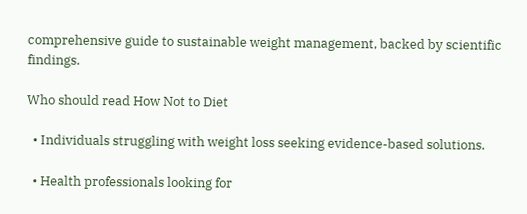comprehensive guide to sustainable weight management, backed by scientific findings.

Who should read How Not to Diet

  • Individuals struggling with weight loss seeking evidence-based solutions.

  • Health professionals looking for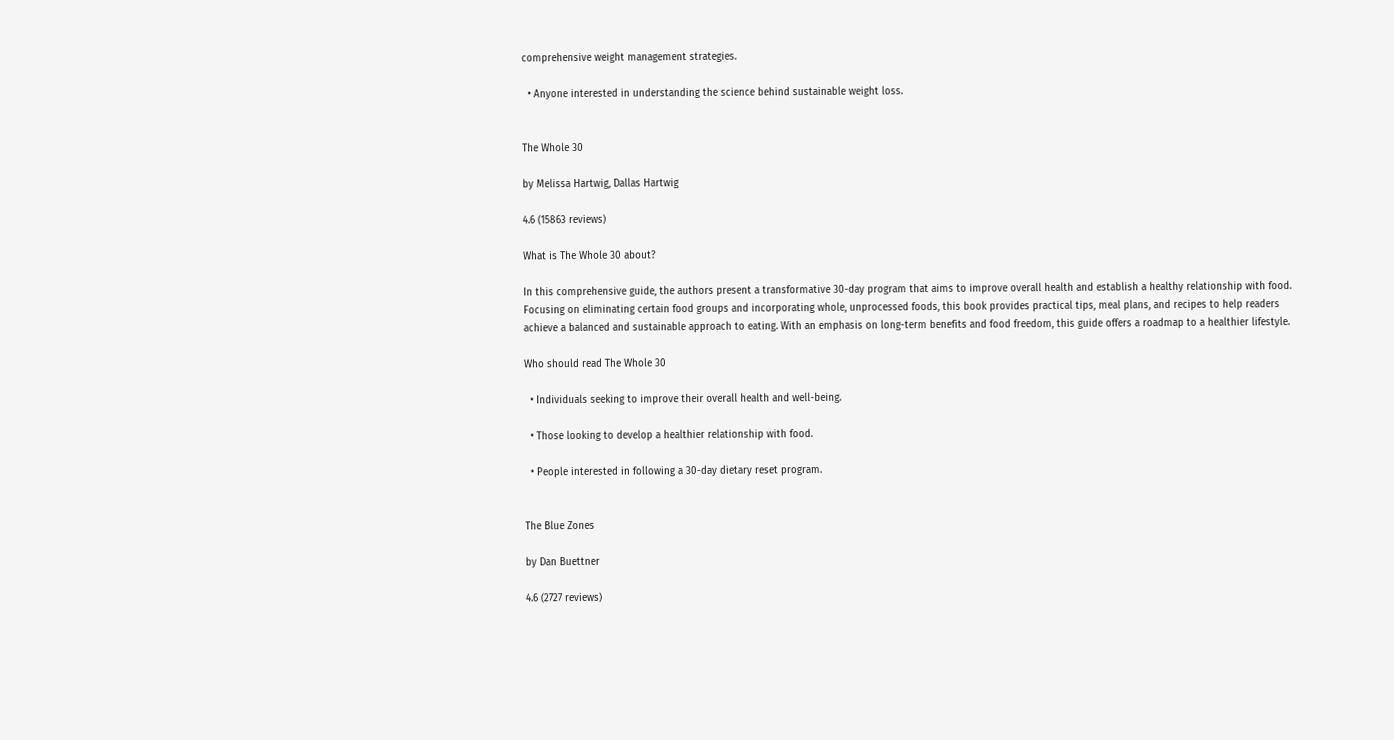comprehensive weight management strategies.

  • Anyone interested in understanding the science behind sustainable weight loss.


The Whole 30

by Melissa Hartwig, Dallas Hartwig

4.6 (15863 reviews)

What is The Whole 30 about?

In this comprehensive guide, the authors present a transformative 30-day program that aims to improve overall health and establish a healthy relationship with food. Focusing on eliminating certain food groups and incorporating whole, unprocessed foods, this book provides practical tips, meal plans, and recipes to help readers achieve a balanced and sustainable approach to eating. With an emphasis on long-term benefits and food freedom, this guide offers a roadmap to a healthier lifestyle.

Who should read The Whole 30

  • Individuals seeking to improve their overall health and well-being.

  • Those looking to develop a healthier relationship with food.

  • People interested in following a 30-day dietary reset program.


The Blue Zones

by Dan Buettner

4.6 (2727 reviews)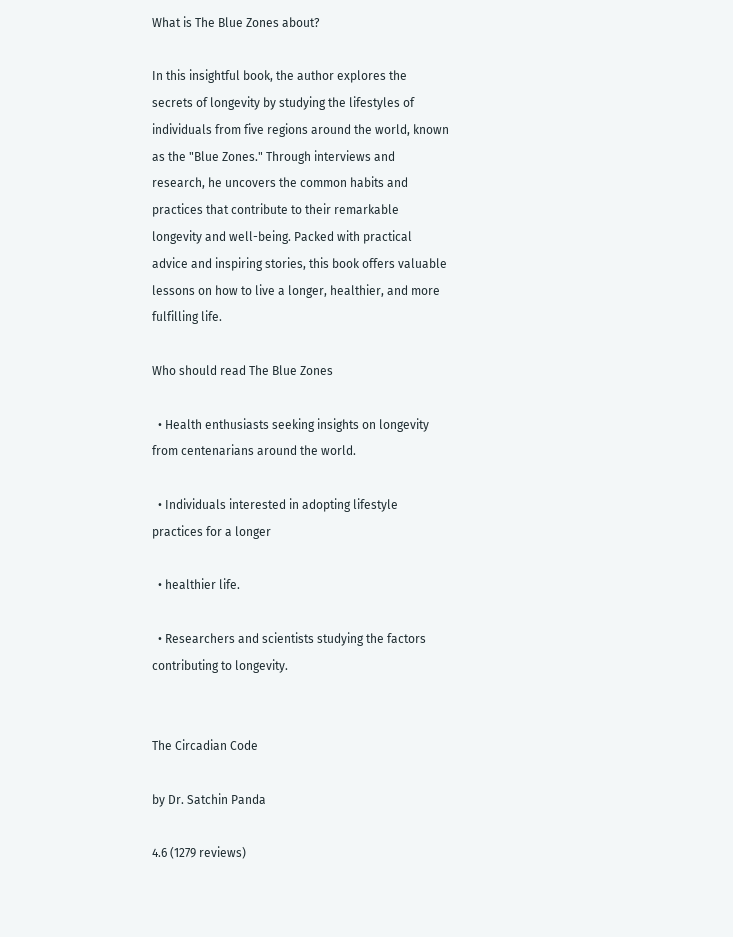What is The Blue Zones about?

In this insightful book, the author explores the secrets of longevity by studying the lifestyles of individuals from five regions around the world, known as the "Blue Zones." Through interviews and research, he uncovers the common habits and practices that contribute to their remarkable longevity and well-being. Packed with practical advice and inspiring stories, this book offers valuable lessons on how to live a longer, healthier, and more fulfilling life.

Who should read The Blue Zones

  • Health enthusiasts seeking insights on longevity from centenarians around the world.

  • Individuals interested in adopting lifestyle practices for a longer

  • healthier life.

  • Researchers and scientists studying the factors contributing to longevity.


The Circadian Code

by Dr. Satchin Panda

4.6 (1279 reviews)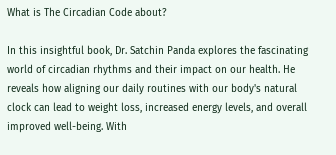What is The Circadian Code about?

In this insightful book, Dr. Satchin Panda explores the fascinating world of circadian rhythms and their impact on our health. He reveals how aligning our daily routines with our body's natural clock can lead to weight loss, increased energy levels, and overall improved well-being. With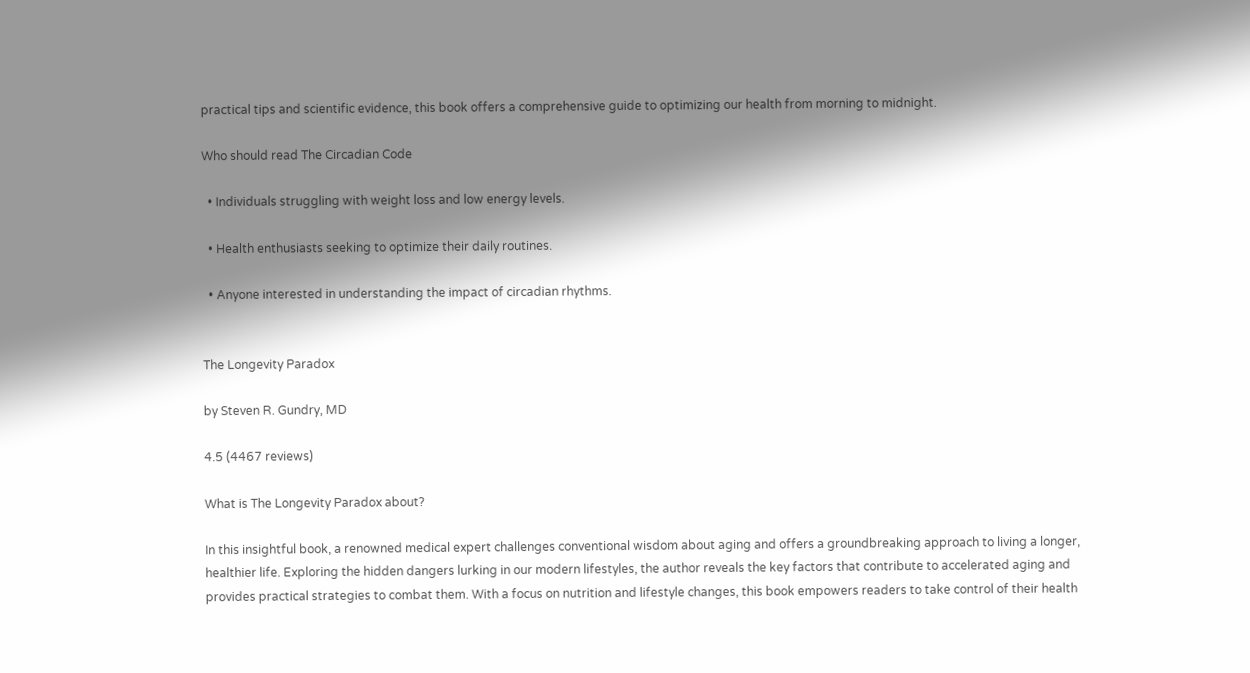practical tips and scientific evidence, this book offers a comprehensive guide to optimizing our health from morning to midnight.

Who should read The Circadian Code

  • Individuals struggling with weight loss and low energy levels.

  • Health enthusiasts seeking to optimize their daily routines.

  • Anyone interested in understanding the impact of circadian rhythms.


The Longevity Paradox

by Steven R. Gundry, MD

4.5 (4467 reviews)

What is The Longevity Paradox about?

In this insightful book, a renowned medical expert challenges conventional wisdom about aging and offers a groundbreaking approach to living a longer, healthier life. Exploring the hidden dangers lurking in our modern lifestyles, the author reveals the key factors that contribute to accelerated aging and provides practical strategies to combat them. With a focus on nutrition and lifestyle changes, this book empowers readers to take control of their health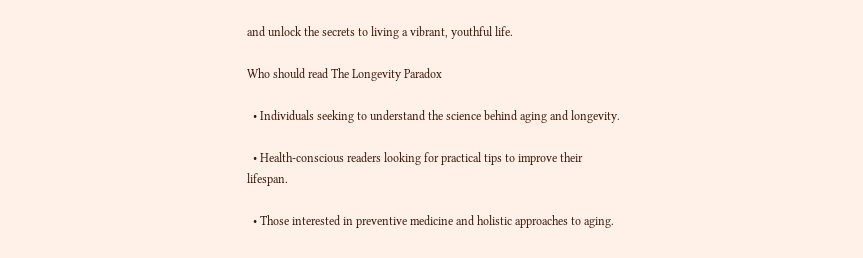and unlock the secrets to living a vibrant, youthful life.

Who should read The Longevity Paradox

  • Individuals seeking to understand the science behind aging and longevity.

  • Health-conscious readers looking for practical tips to improve their lifespan.

  • Those interested in preventive medicine and holistic approaches to aging.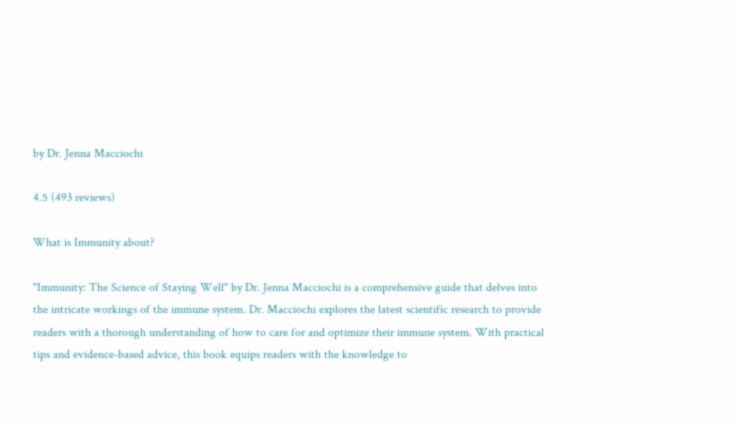by Dr. Jenna Macciochi

4.5 (493 reviews)

What is Immunity about?

"Immunity: The Science of Staying Well" by Dr. Jenna Macciochi is a comprehensive guide that delves into the intricate workings of the immune system. Dr. Macciochi explores the latest scientific research to provide readers with a thorough understanding of how to care for and optimize their immune system. With practical tips and evidence-based advice, this book equips readers with the knowledge to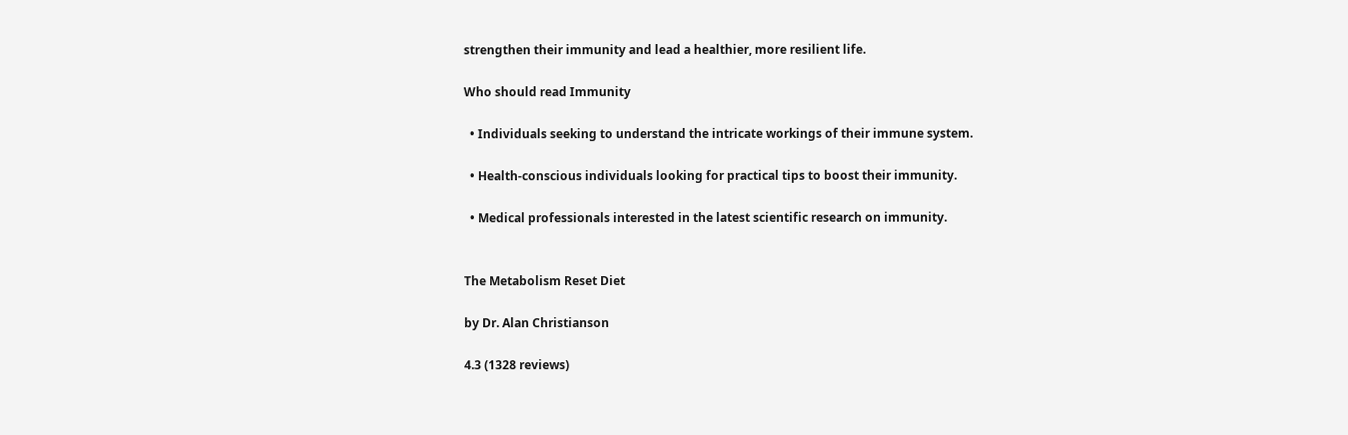strengthen their immunity and lead a healthier, more resilient life.

Who should read Immunity

  • Individuals seeking to understand the intricate workings of their immune system.

  • Health-conscious individuals looking for practical tips to boost their immunity.

  • Medical professionals interested in the latest scientific research on immunity.


The Metabolism Reset Diet

by Dr. Alan Christianson

4.3 (1328 reviews)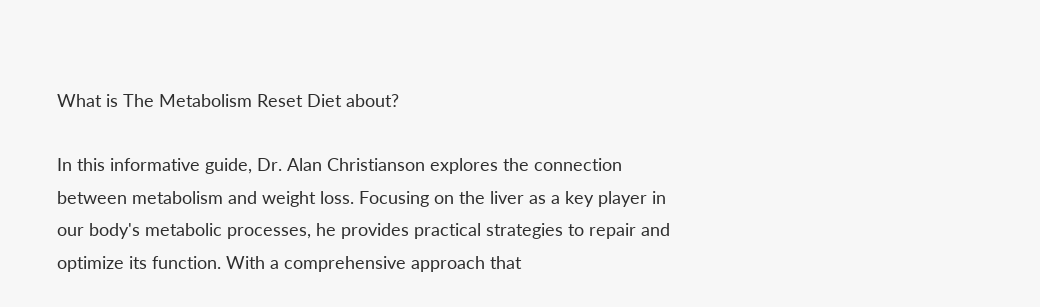What is The Metabolism Reset Diet about?

In this informative guide, Dr. Alan Christianson explores the connection between metabolism and weight loss. Focusing on the liver as a key player in our body's metabolic processes, he provides practical strategies to repair and optimize its function. With a comprehensive approach that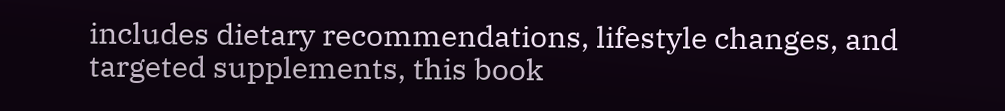includes dietary recommendations, lifestyle changes, and targeted supplements, this book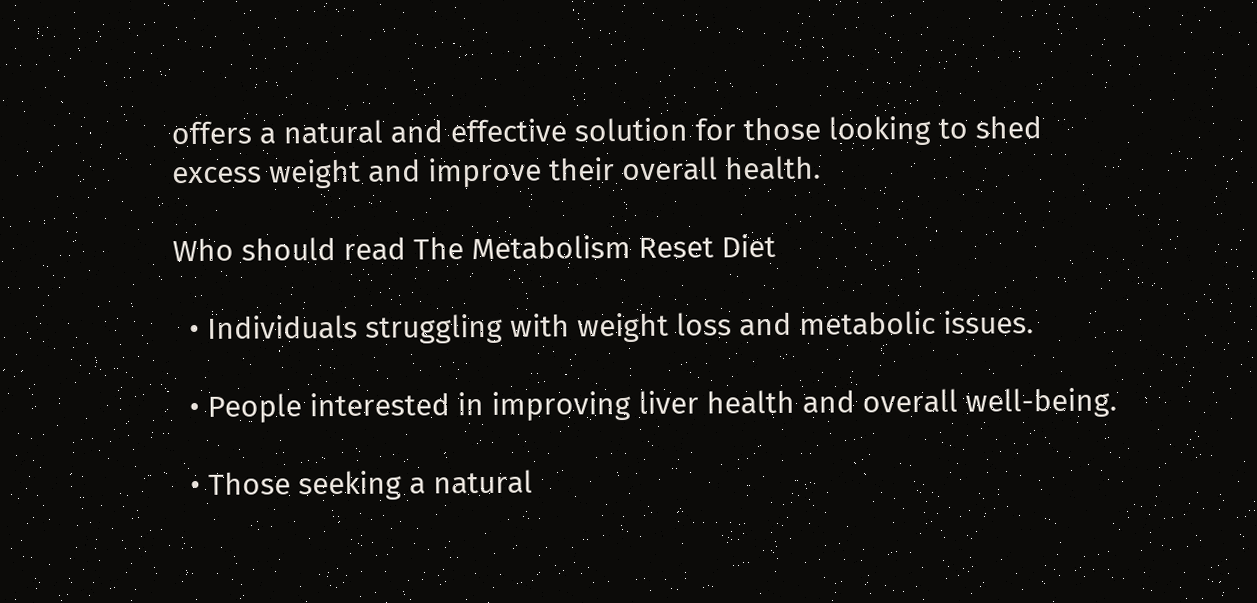offers a natural and effective solution for those looking to shed excess weight and improve their overall health.

Who should read The Metabolism Reset Diet

  • Individuals struggling with weight loss and metabolic issues.

  • People interested in improving liver health and overall well-being.

  • Those seeking a natural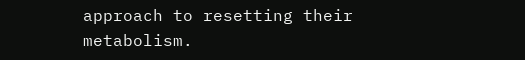approach to resetting their metabolism.